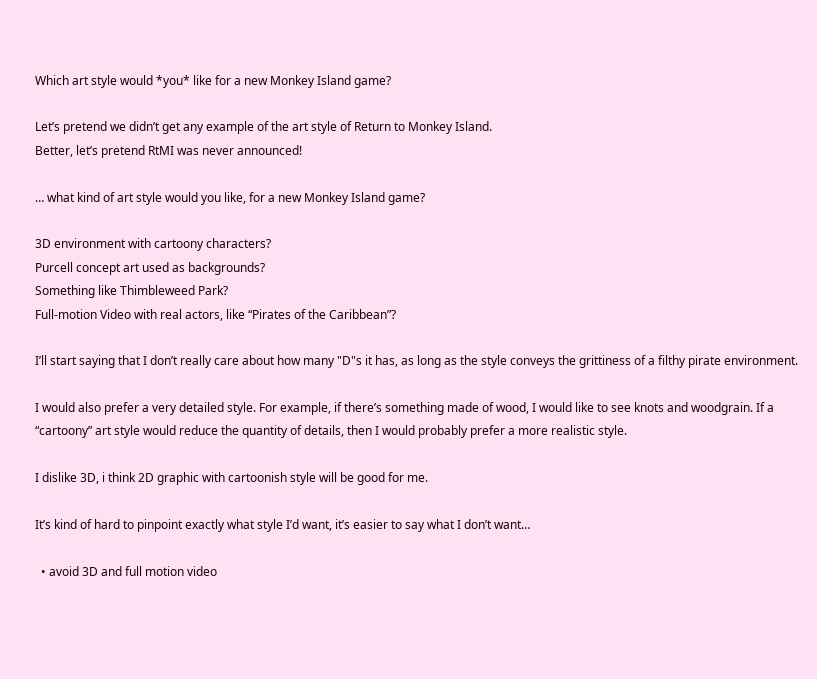Which art style would *you* like for a new Monkey Island game?

Let’s pretend we didn’t get any example of the art style of Return to Monkey Island.
Better, let’s pretend RtMI was never announced!

… what kind of art style would you like, for a new Monkey Island game?

3D environment with cartoony characters?
Purcell concept art used as backgrounds?
Something like Thimbleweed Park?
Full-motion Video with real actors, like “Pirates of the Caribbean”?

I’ll start saying that I don’t really care about how many "D"s it has, as long as the style conveys the grittiness of a filthy pirate environment.

I would also prefer a very detailed style. For example, if there’s something made of wood, I would like to see knots and woodgrain. If a “cartoony” art style would reduce the quantity of details, then I would probably prefer a more realistic style.

I dislike 3D, i think 2D graphic with cartoonish style will be good for me.

It’s kind of hard to pinpoint exactly what style I’d want, it’s easier to say what I don’t want…

  • avoid 3D and full motion video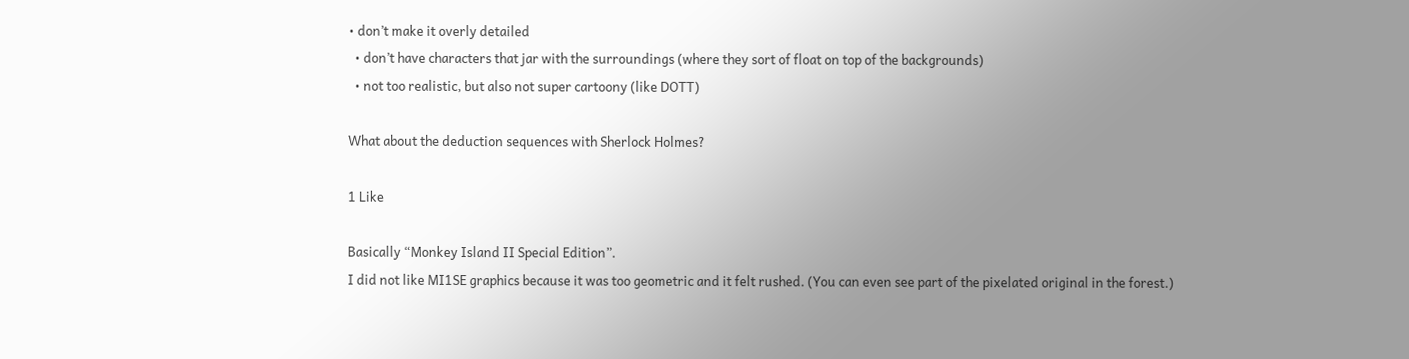• don’t make it overly detailed
  • don’t have characters that jar with the surroundings (where they sort of float on top of the backgrounds)
  • not too realistic, but also not super cartoony (like DOTT)

What about the deduction sequences with Sherlock Holmes?

1 Like

Basically “Monkey Island II Special Edition”.
I did not like MI1SE graphics because it was too geometric and it felt rushed. (You can even see part of the pixelated original in the forest.)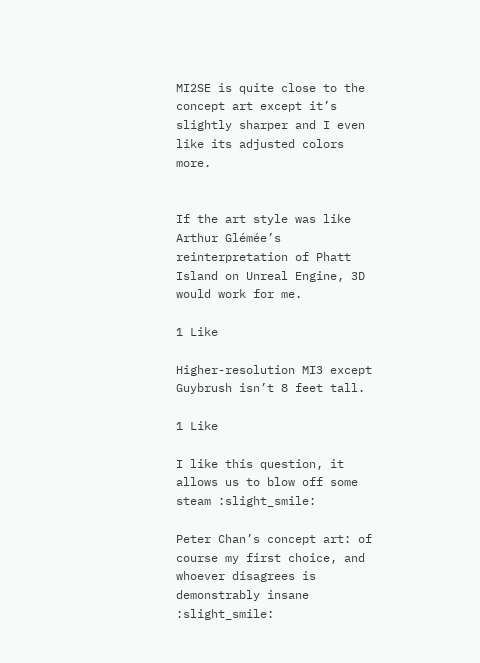MI2SE is quite close to the concept art except it’s slightly sharper and I even like its adjusted colors more.


If the art style was like Arthur Glémée’s reinterpretation of Phatt Island on Unreal Engine, 3D would work for me.

1 Like

Higher-resolution MI3 except Guybrush isn’t 8 feet tall.

1 Like

I like this question, it allows us to blow off some steam :slight_smile:

Peter Chan’s concept art: of course my first choice, and whoever disagrees is demonstrably insane :slight_smile: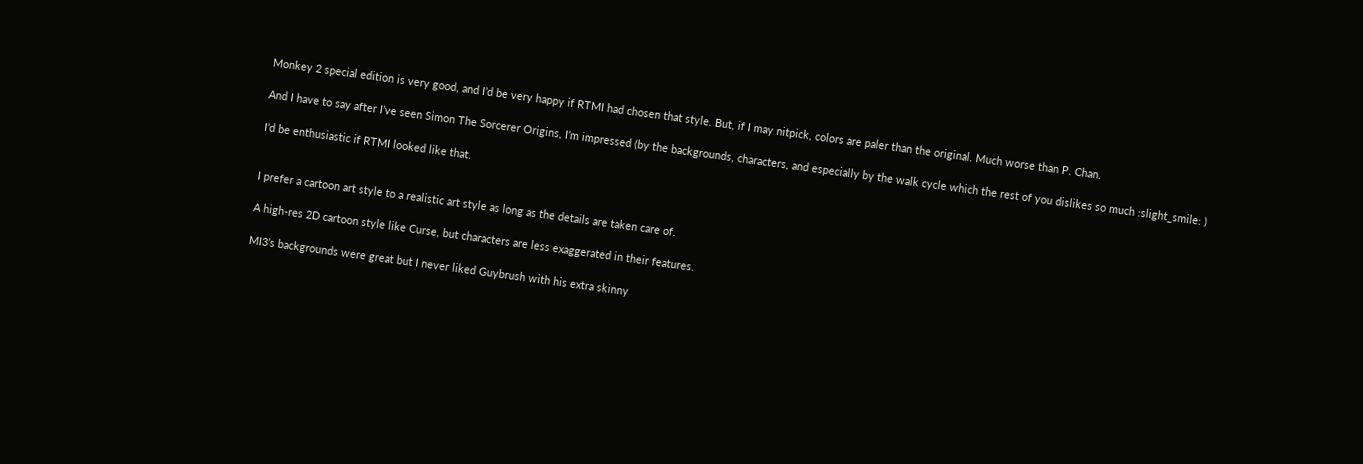Monkey 2 special edition is very good, and I’d be very happy if RTMI had chosen that style. But, if I may nitpick, colors are paler than the original. Much worse than P. Chan.

And I have to say after I’ve seen Simon The Sorcerer Origins, I’m impressed (by the backgrounds, characters, and especially by the walk cycle which the rest of you dislikes so much :slight_smile: )

I’d be enthusiastic if RTMI looked like that.


I prefer a cartoon art style to a realistic art style as long as the details are taken care of.

A high-res 2D cartoon style like Curse, but characters are less exaggerated in their features.

MI3’s backgrounds were great but I never liked Guybrush with his extra skinny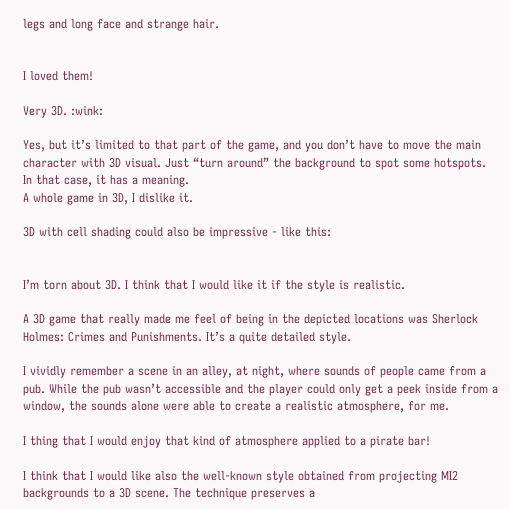legs and long face and strange hair.


I loved them!

Very 3D. :wink:

Yes, but it’s limited to that part of the game, and you don’t have to move the main character with 3D visual. Just “turn around” the background to spot some hotspots.
In that case, it has a meaning.
A whole game in 3D, I dislike it.

3D with cell shading could also be impressive - like this:


I’m torn about 3D. I think that I would like it if the style is realistic.

A 3D game that really made me feel of being in the depicted locations was Sherlock Holmes: Crimes and Punishments. It’s a quite detailed style.

I vividly remember a scene in an alley, at night, where sounds of people came from a pub. While the pub wasn’t accessible and the player could only get a peek inside from a window, the sounds alone were able to create a realistic atmosphere, for me.

I thing that I would enjoy that kind of atmosphere applied to a pirate bar!

I think that I would like also the well-known style obtained from projecting MI2 backgrounds to a 3D scene. The technique preserves a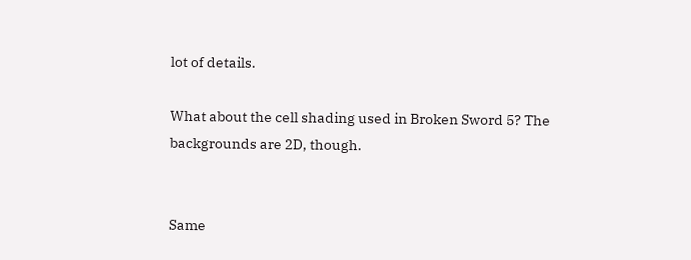lot of details.

What about the cell shading used in Broken Sword 5? The backgrounds are 2D, though.


Same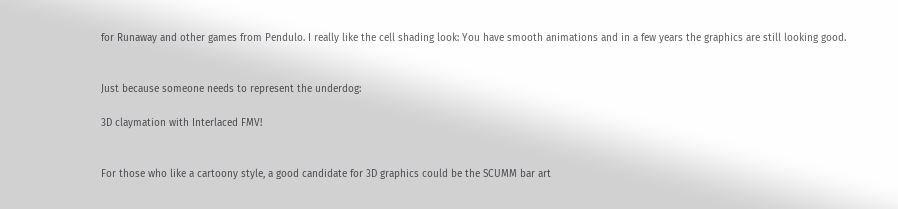for Runaway and other games from Pendulo. I really like the cell shading look: You have smooth animations and in a few years the graphics are still looking good.


Just because someone needs to represent the underdog:

3D claymation with Interlaced FMV!


For those who like a cartoony style, a good candidate for 3D graphics could be the SCUMM bar art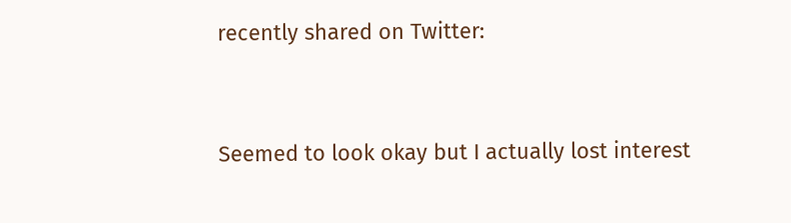recently shared on Twitter:


Seemed to look okay but I actually lost interest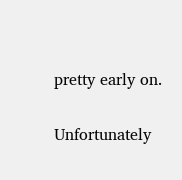pretty early on.

Unfortunately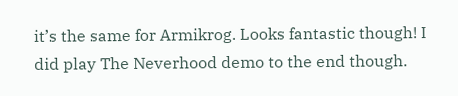it’s the same for Armikrog. Looks fantastic though! I did play The Neverhood demo to the end though.